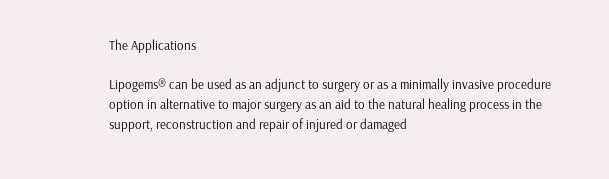The Applications

Lipogems® can be used as an adjunct to surgery or as a minimally invasive procedure option in alternative to major surgery as an aid to the natural healing process in the support, reconstruction and repair of injured or damaged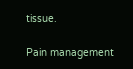tissue.

Pain management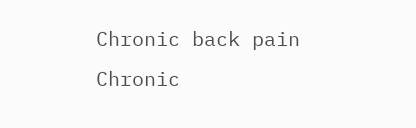Chronic back pain
Chronic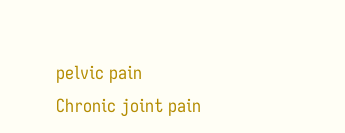pelvic pain
Chronic joint pain